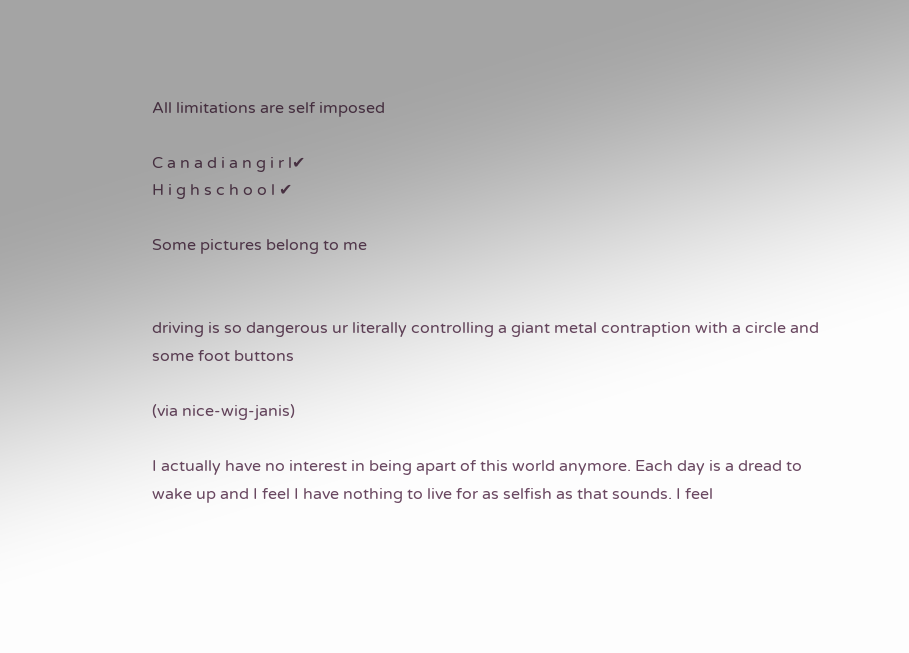All limitations are self imposed

C a n a d i a n g i r l✔
H i g h s c h o o l ✔

Some pictures belong to me


driving is so dangerous ur literally controlling a giant metal contraption with a circle and some foot buttons

(via nice-wig-janis)

I actually have no interest in being apart of this world anymore. Each day is a dread to wake up and I feel I have nothing to live for as selfish as that sounds. I feel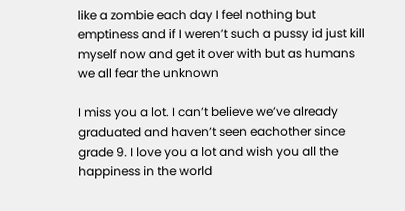like a zombie each day I feel nothing but emptiness and if I weren’t such a pussy id just kill myself now and get it over with but as humans we all fear the unknown

I miss you a lot. I can’t believe we’ve already graduated and haven’t seen eachother since grade 9. I love you a lot and wish you all the happiness in the world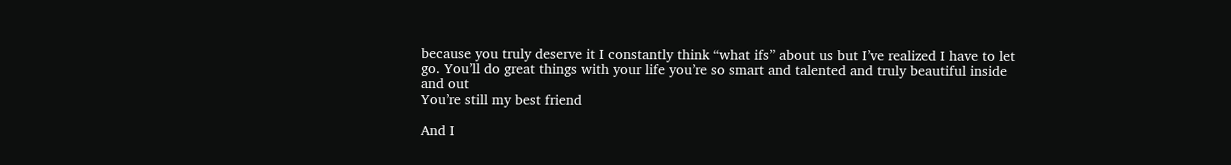because you truly deserve it I constantly think “what ifs” about us but I’ve realized I have to let go. You’ll do great things with your life you’re so smart and talented and truly beautiful inside and out
You’re still my best friend

And I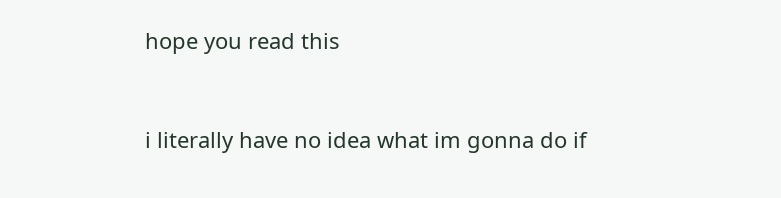hope you read this


i literally have no idea what im gonna do if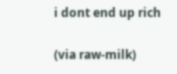i dont end up rich

(via raw-milk)